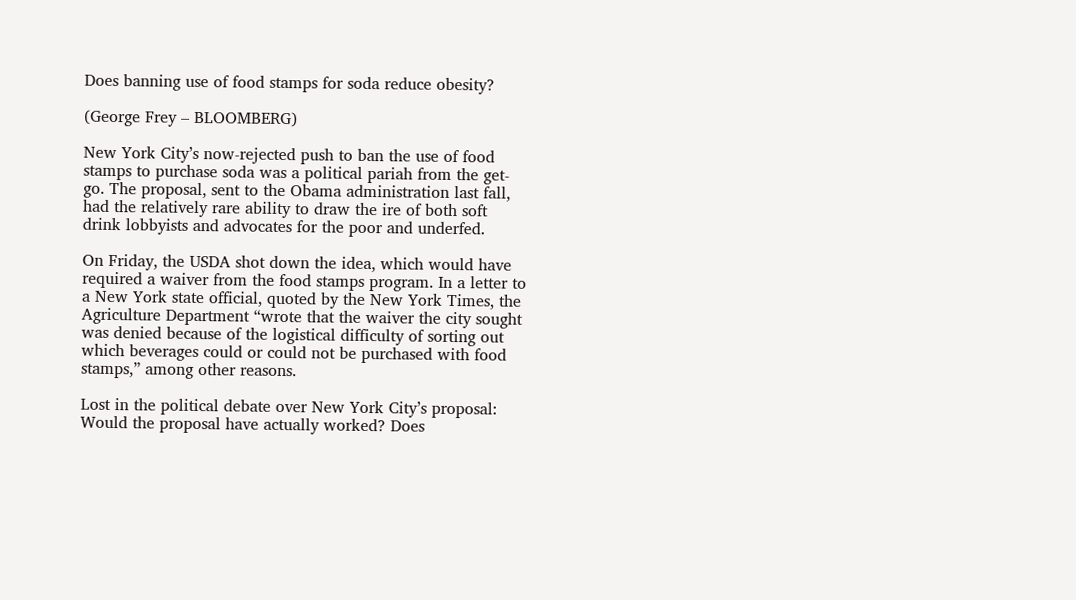Does banning use of food stamps for soda reduce obesity?

(George Frey – BLOOMBERG)

New York City’s now-rejected push to ban the use of food stamps to purchase soda was a political pariah from the get-go. The proposal, sent to the Obama administration last fall, had the relatively rare ability to draw the ire of both soft drink lobbyists and advocates for the poor and underfed.

On Friday, the USDA shot down the idea, which would have required a waiver from the food stamps program. In a letter to a New York state official, quoted by the New York Times, the Agriculture Department “wrote that the waiver the city sought was denied because of the logistical difficulty of sorting out which beverages could or could not be purchased with food stamps,” among other reasons.

Lost in the political debate over New York City’s proposal: Would the proposal have actually worked? Does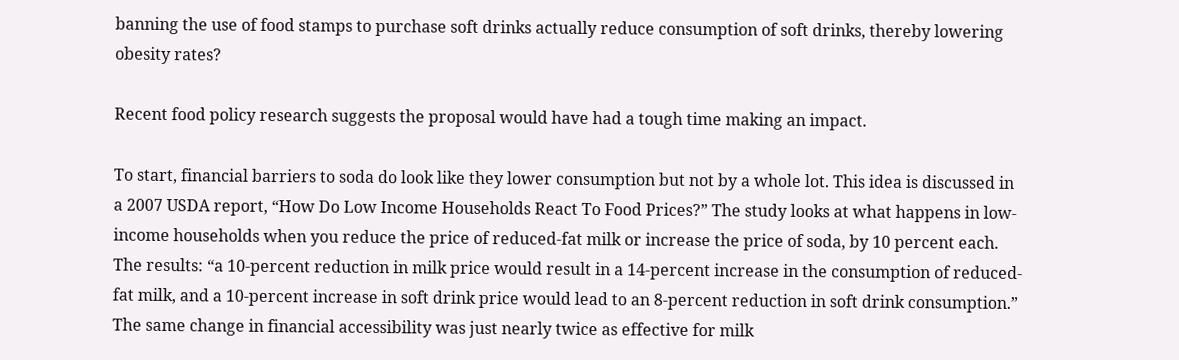banning the use of food stamps to purchase soft drinks actually reduce consumption of soft drinks, thereby lowering obesity rates?

Recent food policy research suggests the proposal would have had a tough time making an impact.

To start, financial barriers to soda do look like they lower consumption but not by a whole lot. This idea is discussed in a 2007 USDA report, “How Do Low Income Households React To Food Prices?” The study looks at what happens in low-income households when you reduce the price of reduced-fat milk or increase the price of soda, by 10 percent each. The results: “a 10-percent reduction in milk price would result in a 14-percent increase in the consumption of reduced-fat milk, and a 10-percent increase in soft drink price would lead to an 8-percent reduction in soft drink consumption.” The same change in financial accessibility was just nearly twice as effective for milk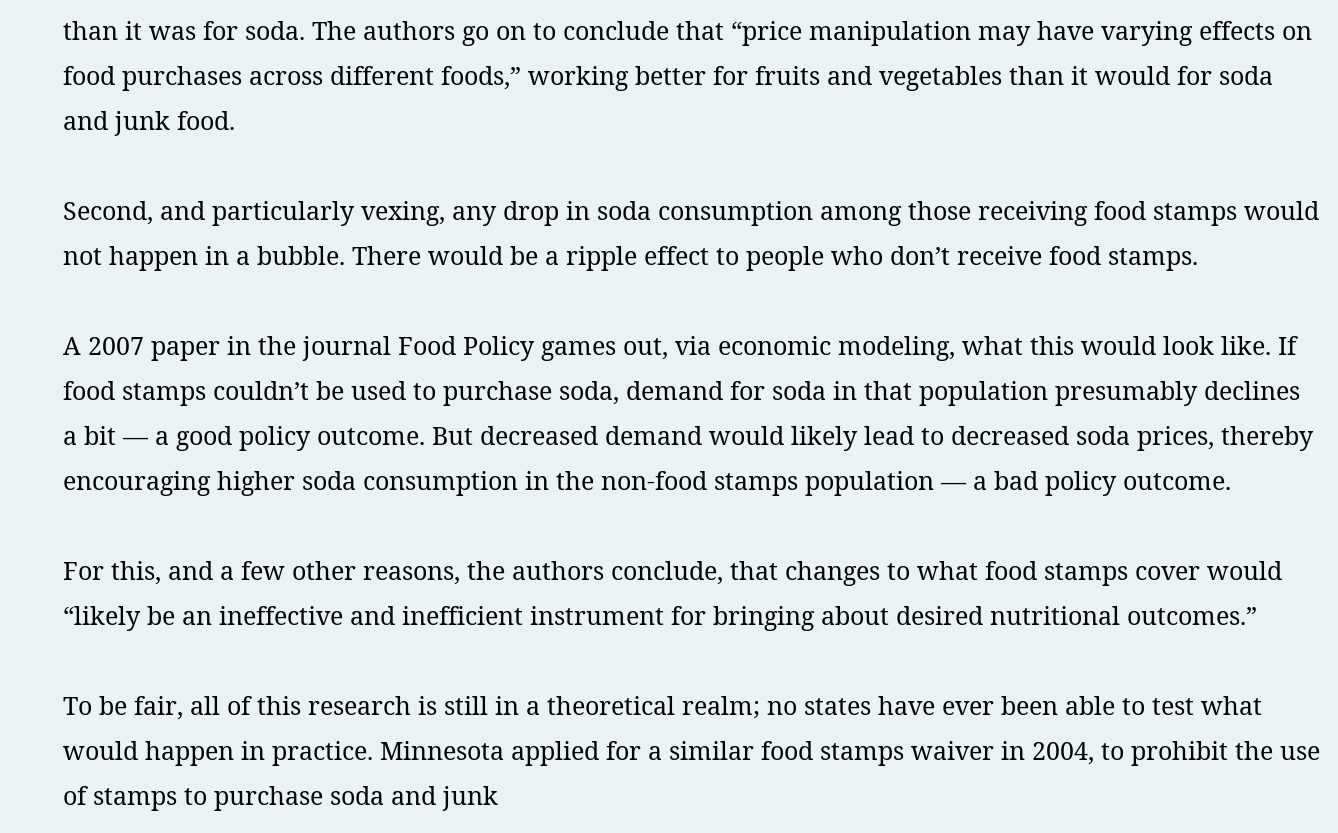than it was for soda. The authors go on to conclude that “price manipulation may have varying effects on food purchases across different foods,” working better for fruits and vegetables than it would for soda and junk food.

Second, and particularly vexing, any drop in soda consumption among those receiving food stamps would not happen in a bubble. There would be a ripple effect to people who don’t receive food stamps.

A 2007 paper in the journal Food Policy games out, via economic modeling, what this would look like. If food stamps couldn’t be used to purchase soda, demand for soda in that population presumably declines a bit — a good policy outcome. But decreased demand would likely lead to decreased soda prices, thereby encouraging higher soda consumption in the non-food stamps population — a bad policy outcome.

For this, and a few other reasons, the authors conclude, that changes to what food stamps cover would “likely be an ineffective and inefficient instrument for bringing about desired nutritional outcomes.”

To be fair, all of this research is still in a theoretical realm; no states have ever been able to test what would happen in practice. Minnesota applied for a similar food stamps waiver in 2004, to prohibit the use of stamps to purchase soda and junk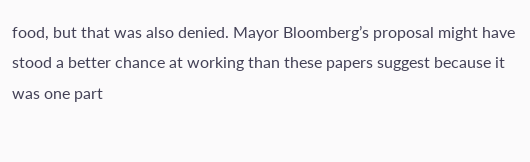food, but that was also denied. Mayor Bloomberg’s proposal might have stood a better chance at working than these papers suggest because it was one part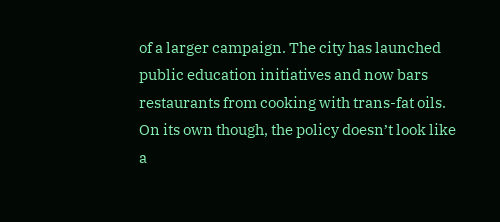of a larger campaign. The city has launched public education initiatives and now bars restaurants from cooking with trans-fat oils. On its own though, the policy doesn’t look like a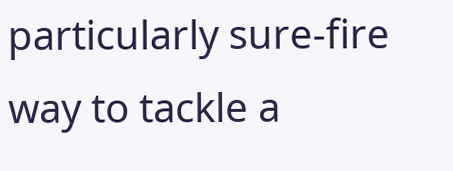particularly sure-fire way to tackle a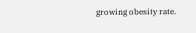growing obesity rate.